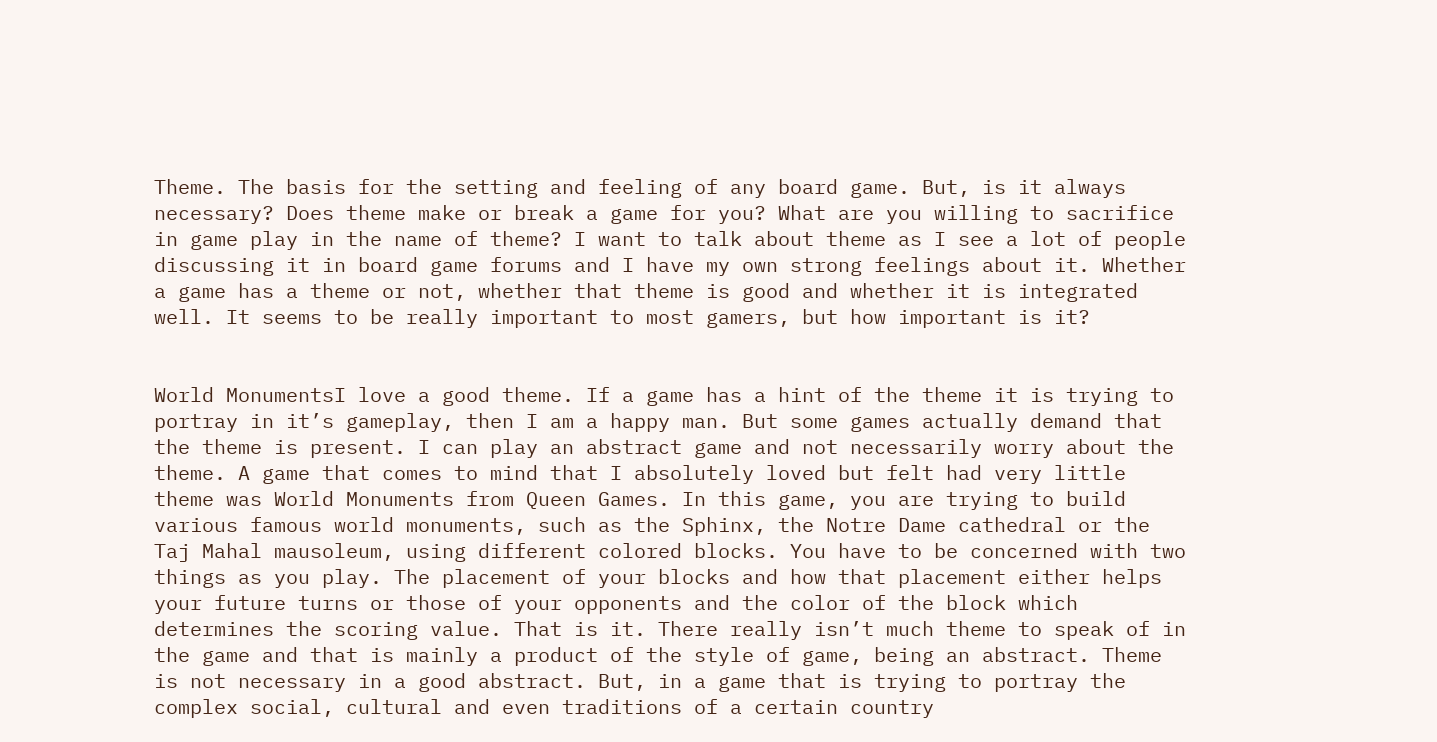Theme. The basis for the setting and feeling of any board game. But, is it always necessary? Does theme make or break a game for you? What are you willing to sacrifice in game play in the name of theme? I want to talk about theme as I see a lot of people discussing it in board game forums and I have my own strong feelings about it. Whether a game has a theme or not, whether that theme is good and whether it is integrated well. It seems to be really important to most gamers, but how important is it?


World MonumentsI love a good theme. If a game has a hint of the theme it is trying to portray in it’s gameplay, then I am a happy man. But some games actually demand that the theme is present. I can play an abstract game and not necessarily worry about the theme. A game that comes to mind that I absolutely loved but felt had very little theme was World Monuments from Queen Games. In this game, you are trying to build various famous world monuments, such as the Sphinx, the Notre Dame cathedral or the Taj Mahal mausoleum, using different colored blocks. You have to be concerned with two things as you play. The placement of your blocks and how that placement either helps your future turns or those of your opponents and the color of the block which determines the scoring value. That is it. There really isn’t much theme to speak of in the game and that is mainly a product of the style of game, being an abstract. Theme is not necessary in a good abstract. But, in a game that is trying to portray the complex social, cultural and even traditions of a certain country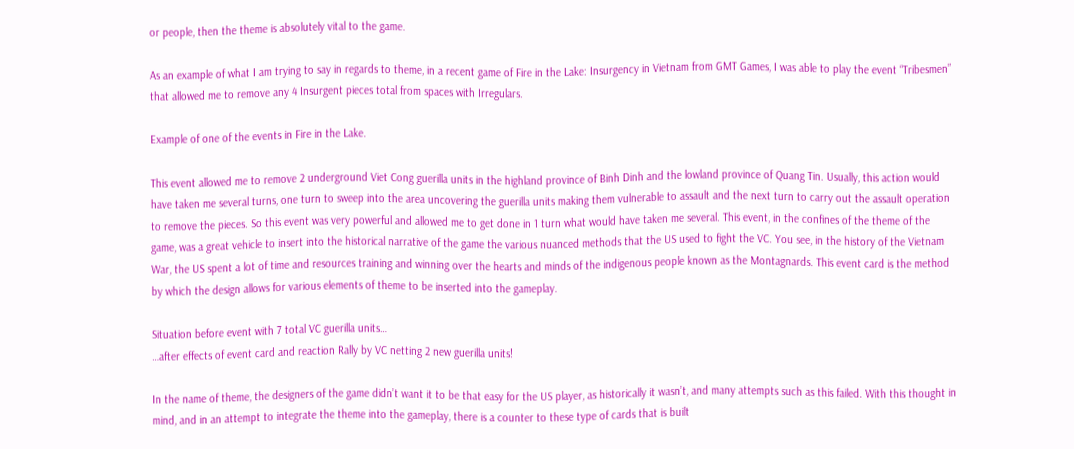or people, then the theme is absolutely vital to the game.

As an example of what I am trying to say in regards to theme, in a recent game of Fire in the Lake: Insurgency in Vietnam from GMT Games, I was able to play the event “Tribesmen” that allowed me to remove any 4 Insurgent pieces total from spaces with Irregulars.

Example of one of the events in Fire in the Lake.

This event allowed me to remove 2 underground Viet Cong guerilla units in the highland province of Binh Dinh and the lowland province of Quang Tin. Usually, this action would have taken me several turns, one turn to sweep into the area uncovering the guerilla units making them vulnerable to assault and the next turn to carry out the assault operation to remove the pieces. So this event was very powerful and allowed me to get done in 1 turn what would have taken me several. This event, in the confines of the theme of the game, was a great vehicle to insert into the historical narrative of the game the various nuanced methods that the US used to fight the VC. You see, in the history of the Vietnam War, the US spent a lot of time and resources training and winning over the hearts and minds of the indigenous people known as the Montagnards. This event card is the method by which the design allows for various elements of theme to be inserted into the gameplay.

Situation before event with 7 total VC guerilla units…
…after effects of event card and reaction Rally by VC netting 2 new guerilla units!

In the name of theme, the designers of the game didn’t want it to be that easy for the US player, as historically it wasn’t, and many attempts such as this failed. With this thought in mind, and in an attempt to integrate the theme into the gameplay, there is a counter to these type of cards that is built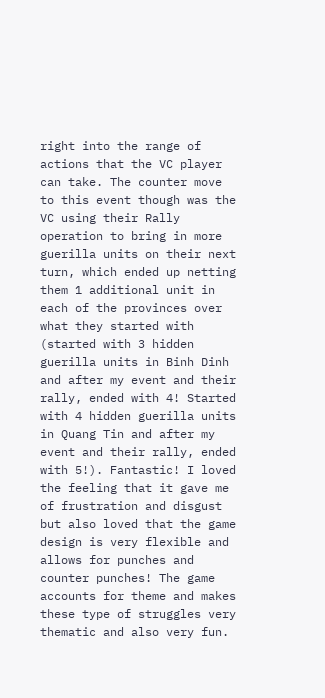right into the range of actions that the VC player can take. The counter move to this event though was the VC using their Rally operation to bring in more guerilla units on their next turn, which ended up netting them 1 additional unit in each of the provinces over what they started with (started with 3 hidden guerilla units in Binh Dinh and after my event and their rally, ended with 4! Started with 4 hidden guerilla units in Quang Tin and after my event and their rally, ended with 5!). Fantastic! I loved the feeling that it gave me of frustration and disgust but also loved that the game design is very flexible and allows for punches and counter punches! The game accounts for theme and makes these type of struggles very thematic and also very fun.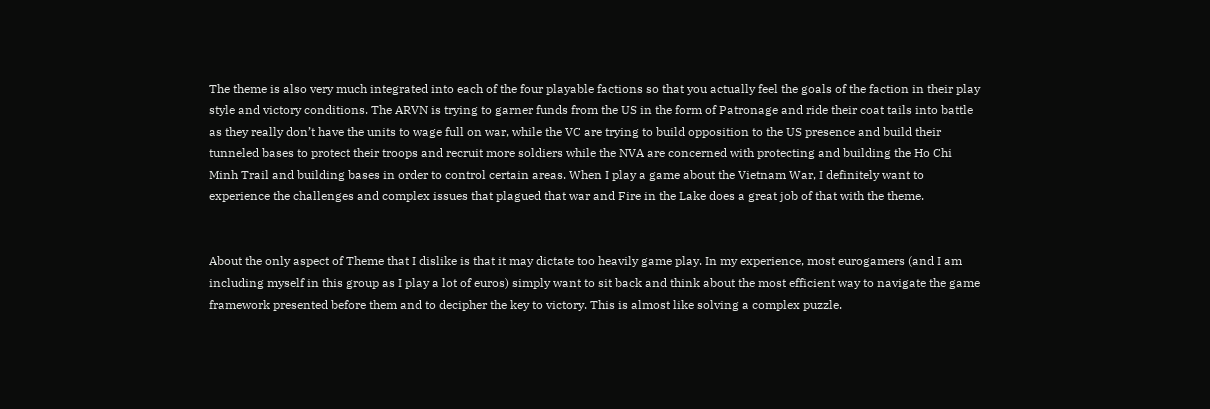The theme is also very much integrated into each of the four playable factions so that you actually feel the goals of the faction in their play style and victory conditions. The ARVN is trying to garner funds from the US in the form of Patronage and ride their coat tails into battle as they really don’t have the units to wage full on war, while the VC are trying to build opposition to the US presence and build their tunneled bases to protect their troops and recruit more soldiers while the NVA are concerned with protecting and building the Ho Chi Minh Trail and building bases in order to control certain areas. When I play a game about the Vietnam War, I definitely want to experience the challenges and complex issues that plagued that war and Fire in the Lake does a great job of that with the theme.


About the only aspect of Theme that I dislike is that it may dictate too heavily game play. In my experience, most eurogamers (and I am including myself in this group as I play a lot of euros) simply want to sit back and think about the most efficient way to navigate the game framework presented before them and to decipher the key to victory. This is almost like solving a complex puzzle.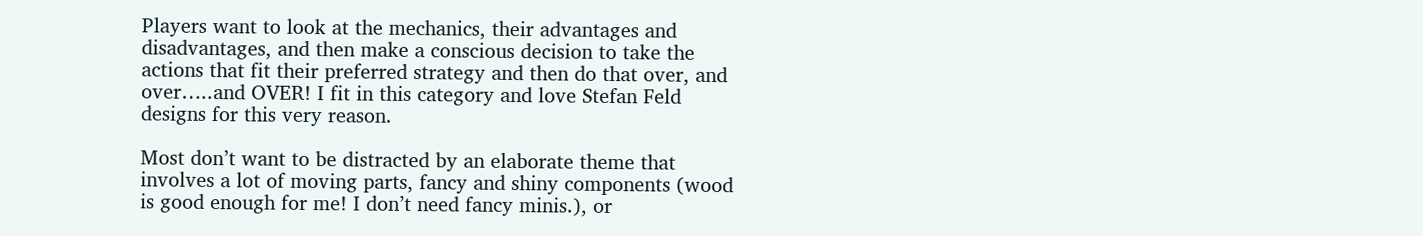Players want to look at the mechanics, their advantages and disadvantages, and then make a conscious decision to take the actions that fit their preferred strategy and then do that over, and over…..and OVER! I fit in this category and love Stefan Feld designs for this very reason.

Most don’t want to be distracted by an elaborate theme that involves a lot of moving parts, fancy and shiny components (wood is good enough for me! I don’t need fancy minis.), or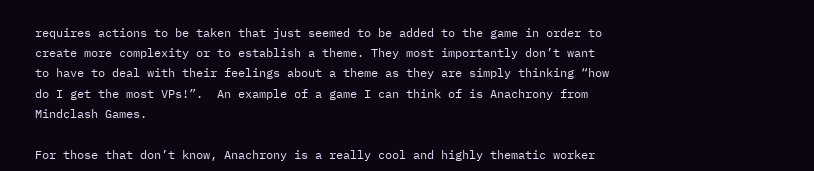requires actions to be taken that just seemed to be added to the game in order to create more complexity or to establish a theme. They most importantly don’t want to have to deal with their feelings about a theme as they are simply thinking “how do I get the most VPs!”.  An example of a game I can think of is Anachrony from Mindclash Games.

For those that don’t know, Anachrony is a really cool and highly thematic worker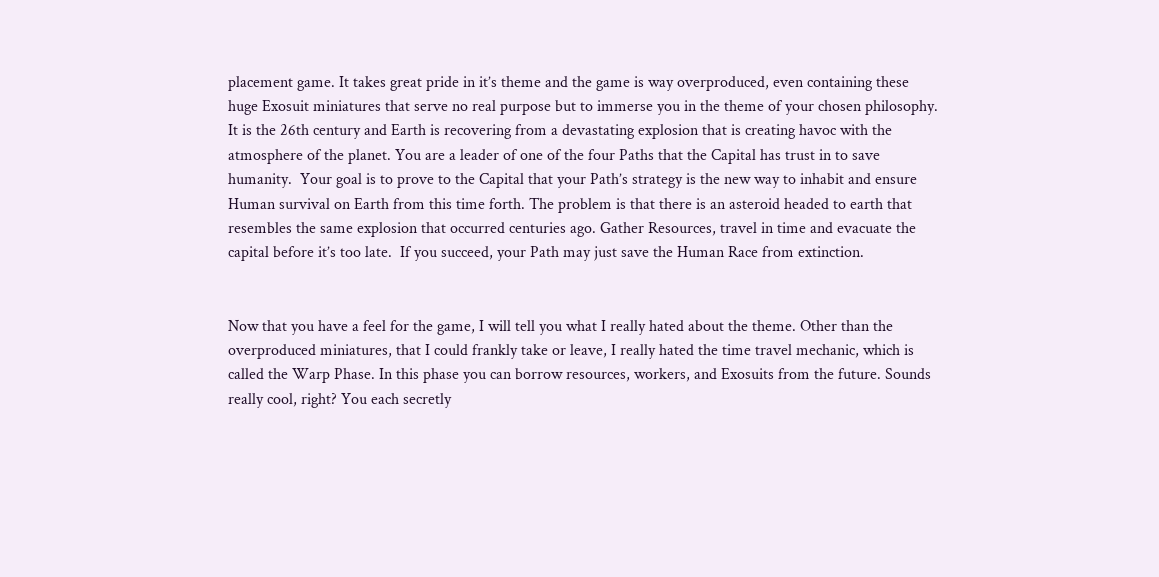placement game. It takes great pride in it’s theme and the game is way overproduced, even containing these huge Exosuit miniatures that serve no real purpose but to immerse you in the theme of your chosen philosophy. It is the 26th century and Earth is recovering from a devastating explosion that is creating havoc with the atmosphere of the planet. You are a leader of one of the four Paths that the Capital has trust in to save humanity.  Your goal is to prove to the Capital that your Path’s strategy is the new way to inhabit and ensure Human survival on Earth from this time forth. The problem is that there is an asteroid headed to earth that resembles the same explosion that occurred centuries ago. Gather Resources, travel in time and evacuate the capital before it’s too late.  If you succeed, your Path may just save the Human Race from extinction.


Now that you have a feel for the game, I will tell you what I really hated about the theme. Other than the overproduced miniatures, that I could frankly take or leave, I really hated the time travel mechanic, which is called the Warp Phase. In this phase you can borrow resources, workers, and Exosuits from the future. Sounds really cool, right? You each secretly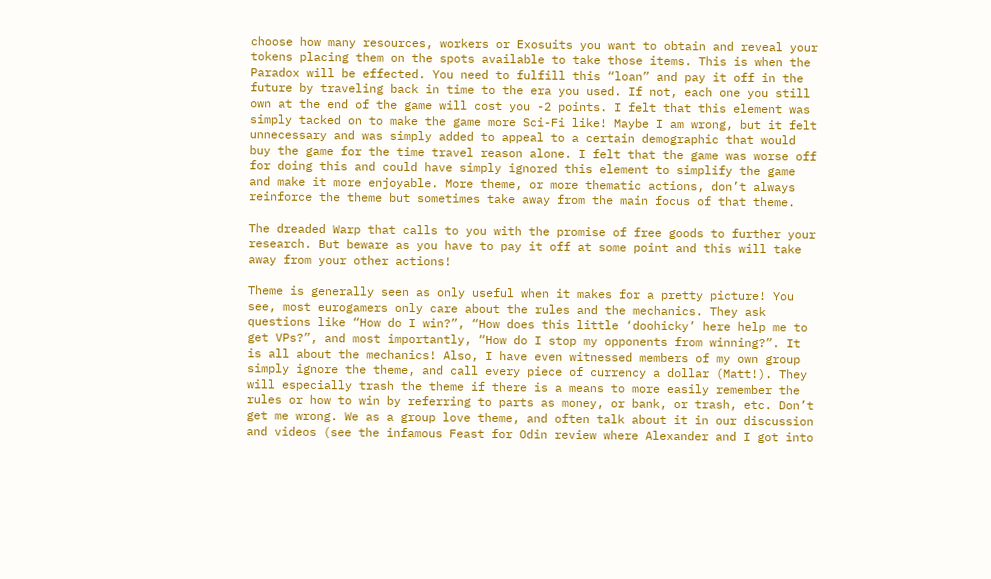choose how many resources, workers or Exosuits you want to obtain and reveal your tokens placing them on the spots available to take those items. This is when the Paradox will be effected. You need to fulfill this “loan” and pay it off in the future by traveling back in time to the era you used. If not, each one you still own at the end of the game will cost you -2 points. I felt that this element was simply tacked on to make the game more Sci-Fi like! Maybe I am wrong, but it felt unnecessary and was simply added to appeal to a certain demographic that would buy the game for the time travel reason alone. I felt that the game was worse off for doing this and could have simply ignored this element to simplify the game and make it more enjoyable. More theme, or more thematic actions, don’t always reinforce the theme but sometimes take away from the main focus of that theme.

The dreaded Warp that calls to you with the promise of free goods to further your research. But beware as you have to pay it off at some point and this will take away from your other actions!

Theme is generally seen as only useful when it makes for a pretty picture! You see, most eurogamers only care about the rules and the mechanics. They ask questions like “How do I win?”, “How does this little ‘doohicky’ here help me to get VPs?”, and most importantly, “How do I stop my opponents from winning?”. It is all about the mechanics! Also, I have even witnessed members of my own group simply ignore the theme, and call every piece of currency a dollar (Matt!). They will especially trash the theme if there is a means to more easily remember the rules or how to win by referring to parts as money, or bank, or trash, etc. Don’t get me wrong. We as a group love theme, and often talk about it in our discussion and videos (see the infamous Feast for Odin review where Alexander and I got into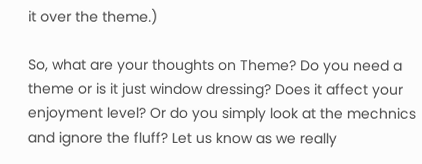it over the theme.)

So, what are your thoughts on Theme? Do you need a theme or is it just window dressing? Does it affect your enjoyment level? Or do you simply look at the mechnics and ignore the fluff? Let us know as we really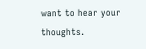want to hear your thoughts.